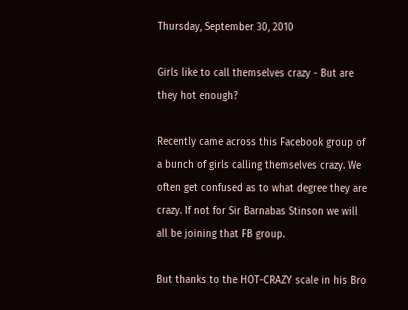Thursday, September 30, 2010

Girls like to call themselves crazy - But are they hot enough?

Recently came across this Facebook group of a bunch of girls calling themselves crazy. We often get confused as to what degree they are crazy. If not for Sir Barnabas Stinson we will all be joining that FB group.

But thanks to the HOT-CRAZY scale in his Bro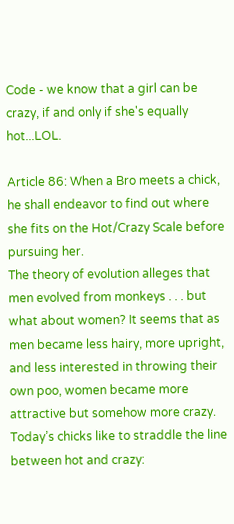Code - we know that a girl can be crazy, if and only if she's equally hot...LOL.

Article 86: When a Bro meets a chick, he shall endeavor to find out where she fits on the Hot/Crazy Scale before pursuing her.
The theory of evolution alleges that men evolved from monkeys . . . but what about women? It seems that as men became less hairy, more upright, and less interested in throwing their own poo, women became more attractive but somehow more crazy.
Today’s chicks like to straddle the line between hot and crazy: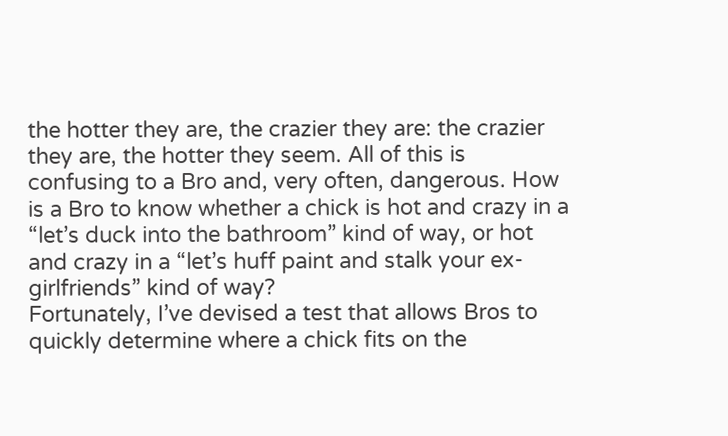the hotter they are, the crazier they are: the crazier they are, the hotter they seem. All of this is confusing to a Bro and, very often, dangerous. How is a Bro to know whether a chick is hot and crazy in a “let’s duck into the bathroom” kind of way, or hot and crazy in a “let’s huff paint and stalk your ex-girlfriends” kind of way?
Fortunately, I’ve devised a test that allows Bros to quickly determine where a chick fits on the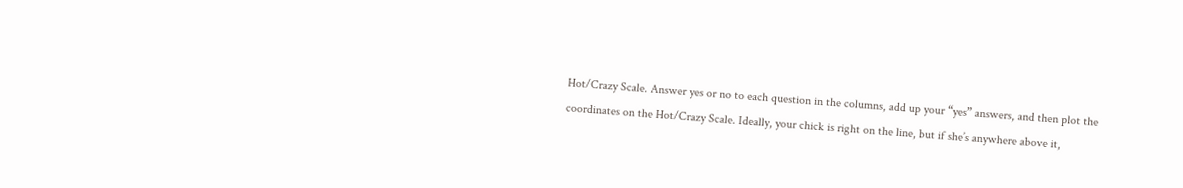Hot/Crazy Scale. Answer yes or no to each question in the columns, add up your “yes” answers, and then plot the coordinates on the Hot/Crazy Scale. Ideally, your chick is right on the line, but if she’s anywhere above it,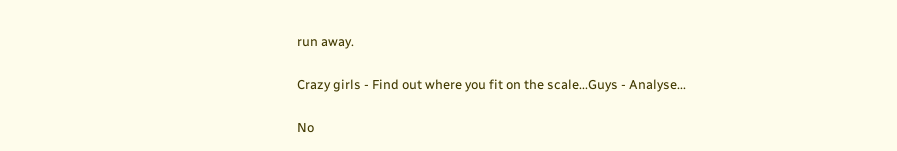run away.

Crazy girls - Find out where you fit on the scale...Guys - Analyse...

No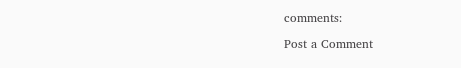comments:

Post a Comment